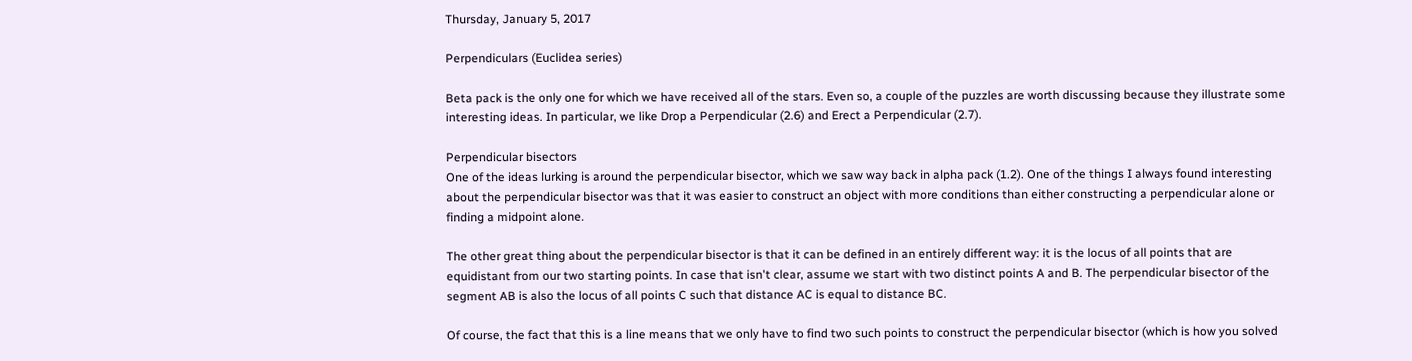Thursday, January 5, 2017

Perpendiculars (Euclidea series)

Beta pack is the only one for which we have received all of the stars. Even so, a couple of the puzzles are worth discussing because they illustrate some interesting ideas. In particular, we like Drop a Perpendicular (2.6) and Erect a Perpendicular (2.7).

Perpendicular bisectors
One of the ideas lurking is around the perpendicular bisector, which we saw way back in alpha pack (1.2). One of the things I always found interesting about the perpendicular bisector was that it was easier to construct an object with more conditions than either constructing a perpendicular alone or finding a midpoint alone.

The other great thing about the perpendicular bisector is that it can be defined in an entirely different way: it is the locus of all points that are equidistant from our two starting points. In case that isn't clear, assume we start with two distinct points A and B. The perpendicular bisector of the segment AB is also the locus of all points C such that distance AC is equal to distance BC.

Of course, the fact that this is a line means that we only have to find two such points to construct the perpendicular bisector (which is how you solved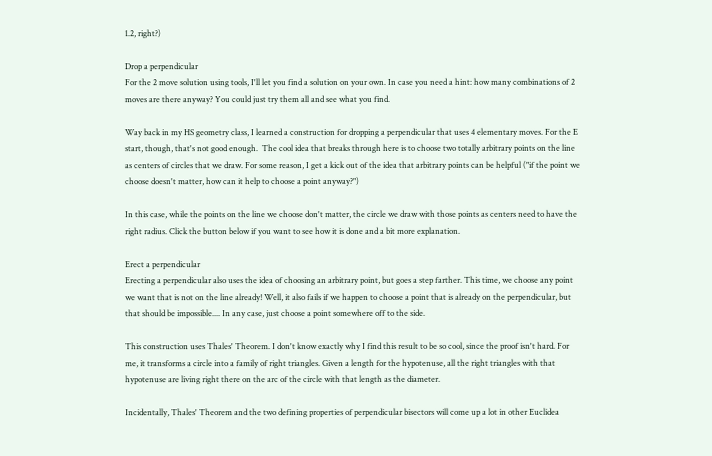1.2, right?)

Drop a perpendicular
For the 2 move solution using tools, I'll let you find a solution on your own. In case you need a hint: how many combinations of 2 moves are there anyway? You could just try them all and see what you find.

Way back in my HS geometry class, I learned a construction for dropping a perpendicular that uses 4 elementary moves. For the E start, though, that's not good enough.  The cool idea that breaks through here is to choose two totally arbitrary points on the line as centers of circles that we draw. For some reason, I get a kick out of the idea that arbitrary points can be helpful ("if the point we choose doesn't matter, how can it help to choose a point anyway?")

In this case, while the points on the line we choose don't matter, the circle we draw with those points as centers need to have the right radius. Click the button below if you want to see how it is done and a bit more explanation.

Erect a perpendicular
Erecting a perpendicular also uses the idea of choosing an arbitrary point, but goes a step farther. This time, we choose any point we want that is not on the line already! Well, it also fails if we happen to choose a point that is already on the perpendicular, but that should be impossible.... In any case, just choose a point somewhere off to the side.

This construction uses Thales' Theorem. I don't know exactly why I find this result to be so cool, since the proof isn't hard. For me, it transforms a circle into a family of right triangles. Given a length for the hypotenuse, all the right triangles with that hypotenuse are living right there on the arc of the circle with that length as the diameter.

Incidentally, Thales' Theorem and the two defining properties of perpendicular bisectors will come up a lot in other Euclidea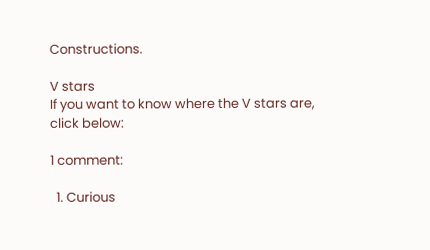Constructions.

V stars
If you want to know where the V stars are, click below:

1 comment:

  1. Curious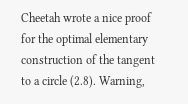Cheetah wrote a nice proof for the optimal elementary construction of the tangent to a circle (2.8). Warning,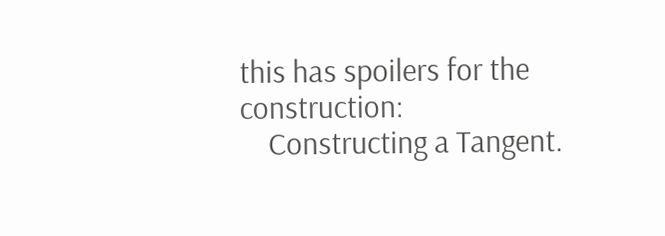this has spoilers for the construction:
    Constructing a Tangent.